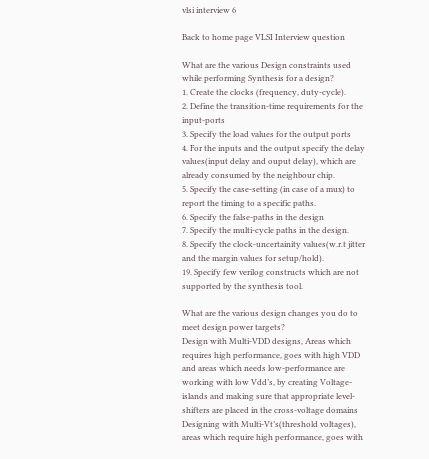vlsi interview 6

Back to home page VLSI Interview question

What are the various Design constraints used while performing Synthesis for a design?
1. Create the clocks (frequency, duty-cycle).
2. Define the transition-time requirements for the input-ports
3. Specify the load values for the output ports
4. For the inputs and the output specify the delay values(input delay and ouput delay), which are
already consumed by the neighbour chip.
5. Specify the case-setting (in case of a mux) to report the timing to a specific paths.
6. Specify the false-paths in the design
7. Specify the multi-cycle paths in the design.
8. Specify the clock-uncertainity values(w.r.t jitter and the margin values for setup/hold).
19. Specify few verilog constructs which are not supported by the synthesis tool.

What are the various design changes you do to meet design power targets?
Design with Multi-VDD designs, Areas which requires high performance, goes with high VDD and areas which needs low-performance are working with low Vdd’s, by creating Voltage-islands and making sure that appropriate level-shifters are placed in the cross-voltage domains
Designing with Multi-Vt’s(threshold voltages), areas which require high performance, goes with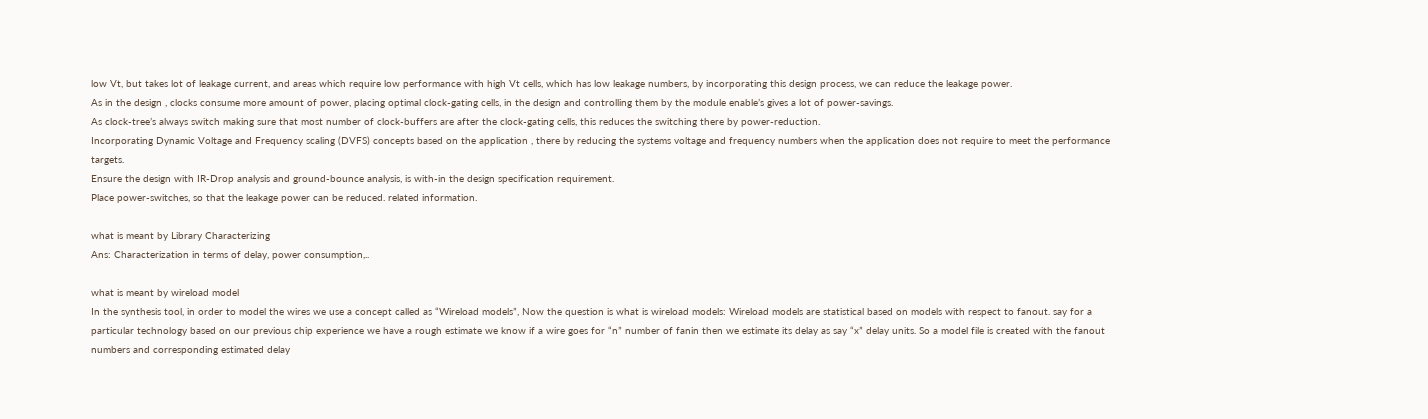low Vt, but takes lot of leakage current, and areas which require low performance with high Vt cells, which has low leakage numbers, by incorporating this design process, we can reduce the leakage power.
As in the design , clocks consume more amount of power, placing optimal clock-gating cells, in the design and controlling them by the module enable’s gives a lot of power-savings.
As clock-tree’s always switch making sure that most number of clock-buffers are after the clock-gating cells, this reduces the switching there by power-reduction.
Incorporating Dynamic Voltage and Frequency scaling (DVFS) concepts based on the application , there by reducing the systems voltage and frequency numbers when the application does not require to meet the performance targets.
Ensure the design with IR-Drop analysis and ground-bounce analysis, is with-in the design specification requirement.
Place power-switches, so that the leakage power can be reduced. related information.

what is meant by Library Characterizing
Ans: Characterization in terms of delay, power consumption,..

what is meant by wireload model
In the synthesis tool, in order to model the wires we use a concept called as “Wireload models”, Now the question is what is wireload models: Wireload models are statistical based on models with respect to fanout. say for a particular technology based on our previous chip experience we have a rough estimate we know if a wire goes for “n” number of fanin then we estimate its delay as say “x” delay units. So a model file is created with the fanout numbers and corresponding estimated delay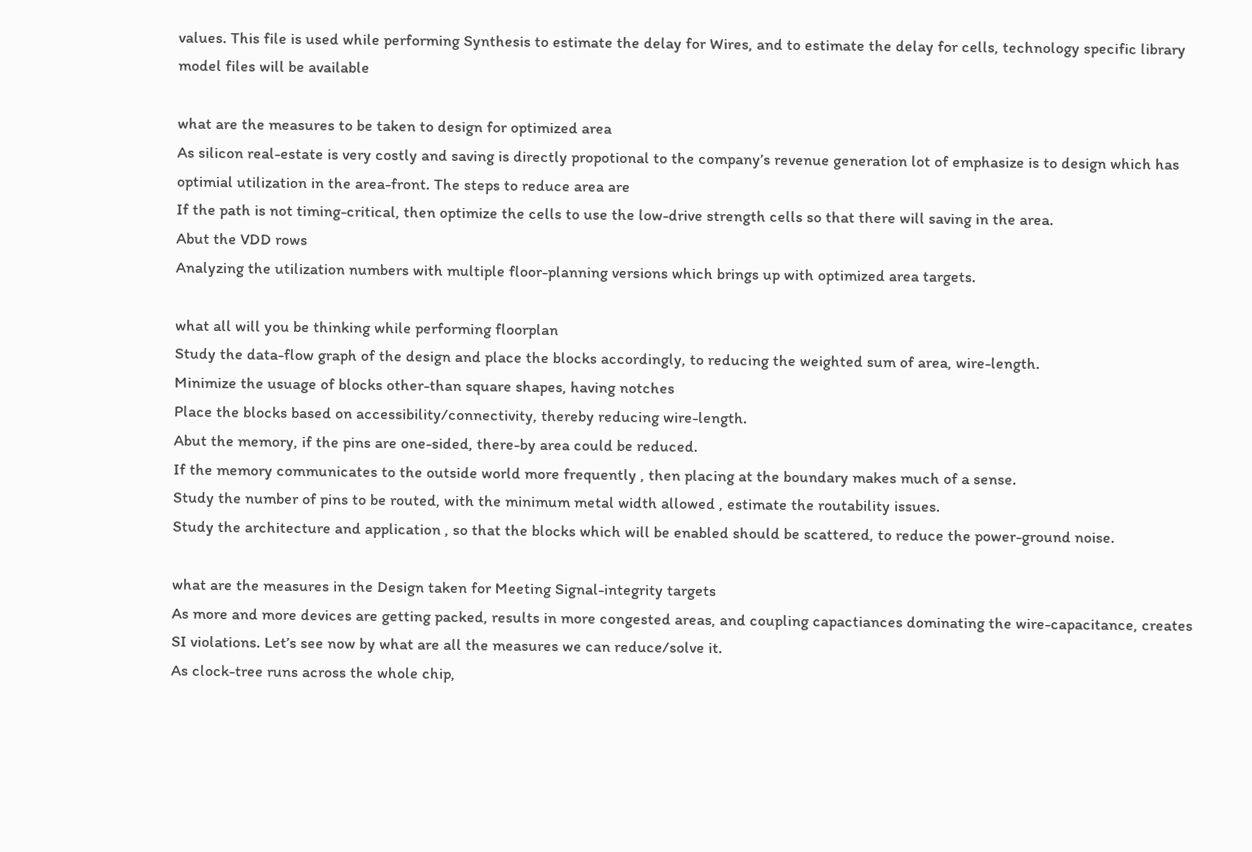values. This file is used while performing Synthesis to estimate the delay for Wires, and to estimate the delay for cells, technology specific library model files will be available

what are the measures to be taken to design for optimized area
As silicon real-estate is very costly and saving is directly propotional to the company’s revenue generation lot of emphasize is to design which has optimial utilization in the area-front. The steps to reduce area are
If the path is not timing-critical, then optimize the cells to use the low-drive strength cells so that there will saving in the area.
Abut the VDD rows
Analyzing the utilization numbers with multiple floor-planning versions which brings up with optimized area targets.

what all will you be thinking while performing floorplan
Study the data-flow graph of the design and place the blocks accordingly, to reducing the weighted sum of area, wire-length.
Minimize the usuage of blocks other-than square shapes, having notches
Place the blocks based on accessibility/connectivity, thereby reducing wire-length.
Abut the memory, if the pins are one-sided, there-by area could be reduced.
If the memory communicates to the outside world more frequently , then placing at the boundary makes much of a sense.
Study the number of pins to be routed, with the minimum metal width allowed , estimate the routability issues.
Study the architecture and application , so that the blocks which will be enabled should be scattered, to reduce the power-ground noise.

what are the measures in the Design taken for Meeting Signal-integrity targets
As more and more devices are getting packed, results in more congested areas, and coupling capactiances dominating the wire-capacitance, creates SI violations. Let’s see now by what are all the measures we can reduce/solve it.
As clock-tree runs across the whole chip,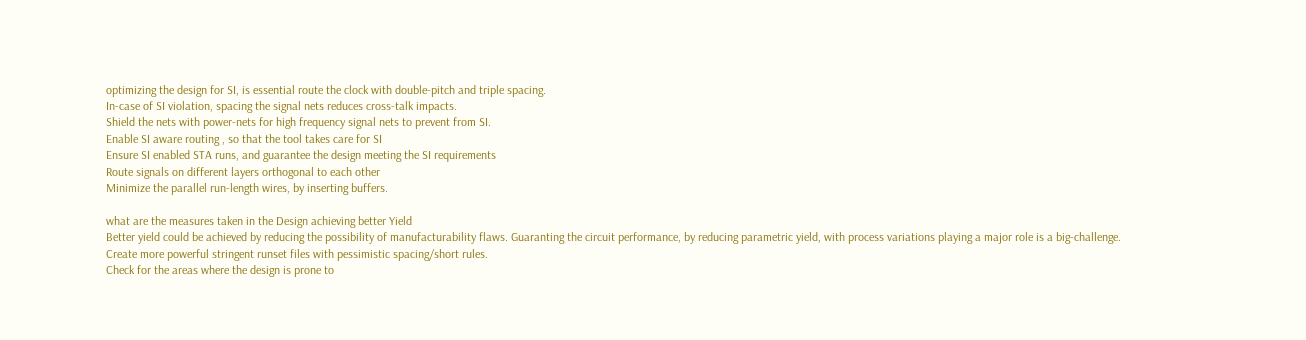optimizing the design for SI, is essential route the clock with double-pitch and triple spacing.
In-case of SI violation, spacing the signal nets reduces cross-talk impacts.
Shield the nets with power-nets for high frequency signal nets to prevent from SI.
Enable SI aware routing , so that the tool takes care for SI
Ensure SI enabled STA runs, and guarantee the design meeting the SI requirements
Route signals on different layers orthogonal to each other
Minimize the parallel run-length wires, by inserting buffers.

what are the measures taken in the Design achieving better Yield
Better yield could be achieved by reducing the possibility of manufacturability flaws. Guaranting the circuit performance, by reducing parametric yield, with process variations playing a major role is a big-challenge.
Create more powerful stringent runset files with pessimistic spacing/short rules.
Check for the areas where the design is prone to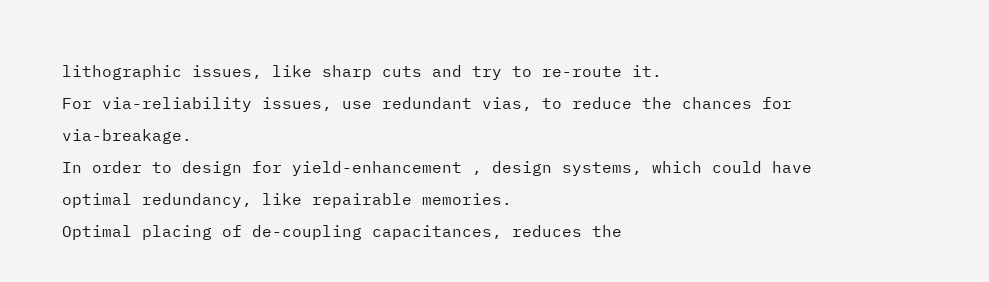lithographic issues, like sharp cuts and try to re-route it.
For via-reliability issues, use redundant vias, to reduce the chances for via-breakage.
In order to design for yield-enhancement , design systems, which could have optimal redundancy, like repairable memories.
Optimal placing of de-coupling capacitances, reduces the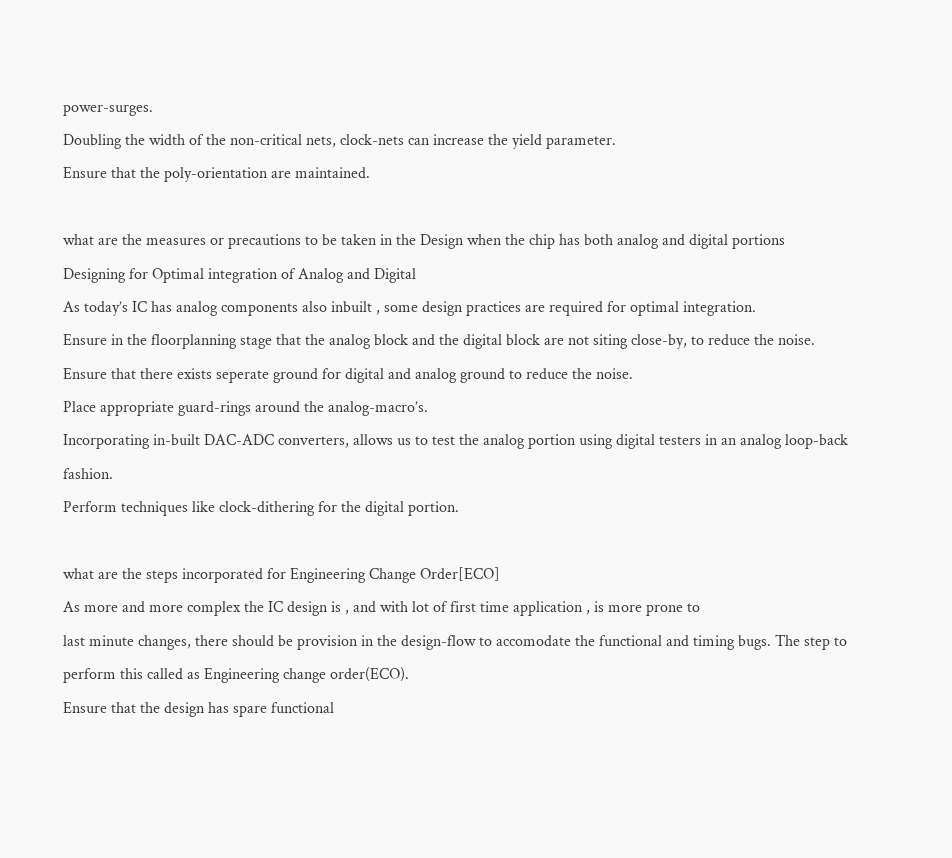power-surges.
Doubling the width of the non-critical nets, clock-nets can increase the yield parameter.
Ensure that the poly-orientation are maintained.

what are the measures or precautions to be taken in the Design when the chip has both analog and digital portions
Designing for Optimal integration of Analog and Digital
As today’s IC has analog components also inbuilt , some design practices are required for optimal integration.
Ensure in the floorplanning stage that the analog block and the digital block are not siting close-by, to reduce the noise.
Ensure that there exists seperate ground for digital and analog ground to reduce the noise.
Place appropriate guard-rings around the analog-macro’s.
Incorporating in-built DAC-ADC converters, allows us to test the analog portion using digital testers in an analog loop-back fashion.
Perform techniques like clock-dithering for the digital portion.

what are the steps incorporated for Engineering Change Order[ECO]
As more and more complex the IC design is , and with lot of first time application , is more prone to
last minute changes, there should be provision in the design-flow to accomodate the functional and timing bugs. The step to perform this called as Engineering change order(ECO).
Ensure that the design has spare functional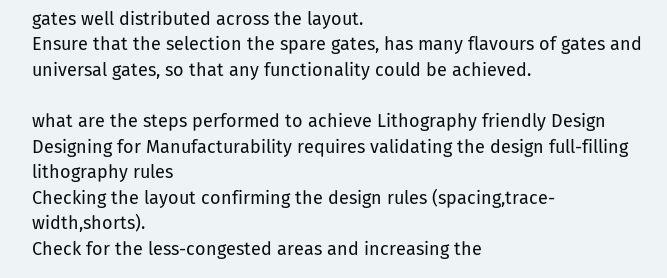gates well distributed across the layout.
Ensure that the selection the spare gates, has many flavours of gates and universal gates, so that any functionality could be achieved.

what are the steps performed to achieve Lithography friendly Design
Designing for Manufacturability requires validating the design full-filling lithography rules
Checking the layout confirming the design rules (spacing,trace-width,shorts).
Check for the less-congested areas and increasing the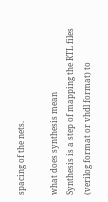spacing of the nets.

what does synthesis mean
Synthesis is a step of mapping the RTL files (verilog format or vhdl format) to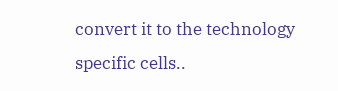convert it to the technology specific cells..